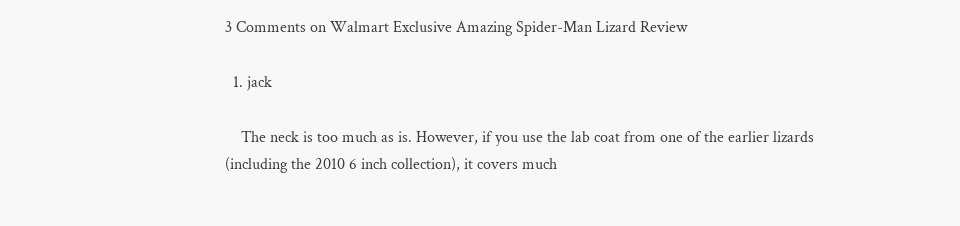3 Comments on Walmart Exclusive Amazing Spider-Man Lizard Review

  1. jack

    The neck is too much as is. However, if you use the lab coat from one of the earlier lizards (including the 2010 6 inch collection), it covers much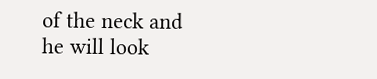of the neck and he will look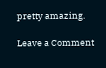pretty amazing.

Leave a Comment